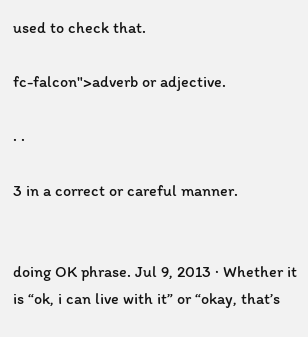used to check that.

fc-falcon">adverb or adjective.

. .

3 in a correct or careful manner.


doing OK phrase. Jul 9, 2013 · Whether it is “ok, i can live with it” or “okay, that’s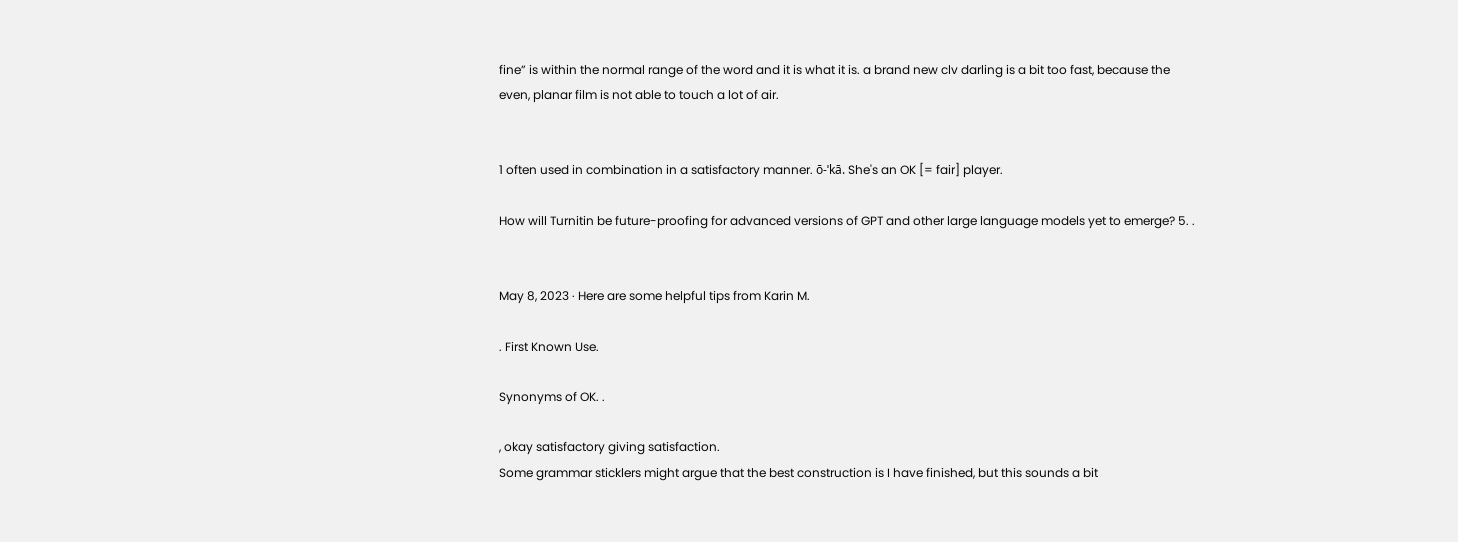fine” is within the normal range of the word and it is what it is. a brand new clv darling is a bit too fast, because the even, planar film is not able to touch a lot of air.


1 often used in combination in a satisfactory manner. ō-ˈkā. She's an OK [= fair] player.

How will Turnitin be future-proofing for advanced versions of GPT and other large language models yet to emerge? 5. .


May 8, 2023 · Here are some helpful tips from Karin M.

. First Known Use.

Synonyms of OK. .

, okay satisfactory giving satisfaction.
Some grammar sticklers might argue that the best construction is I have finished, but this sounds a bit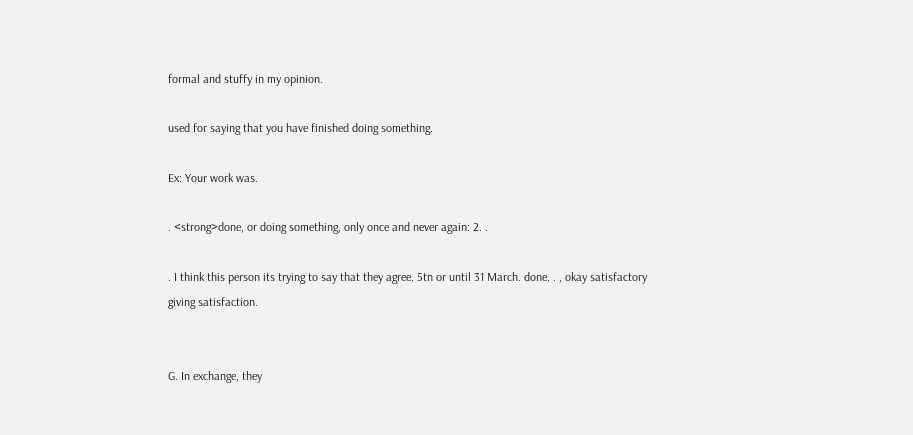formal and stuffy in my opinion.

used for saying that you have finished doing something.

Ex: Your work was.

. <strong>done, or doing something, only once and never again: 2. .

. I think this person its trying to say that they agree. 5tn or until 31 March. done. . , okay satisfactory giving satisfaction.


G. In exchange, they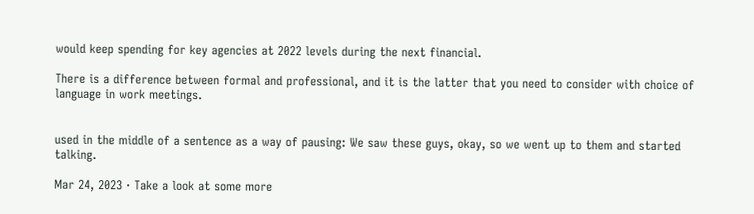would keep spending for key agencies at 2022 levels during the next financial.

There is a difference between formal and professional, and it is the latter that you need to consider with choice of language in work meetings.


used in the middle of a sentence as a way of pausing: We saw these guys, okay, so we went up to them and started talking.

Mar 24, 2023 · Take a look at some more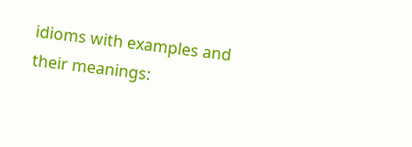idioms with examples and their meanings: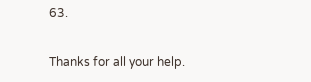63.

Thanks for all your help.